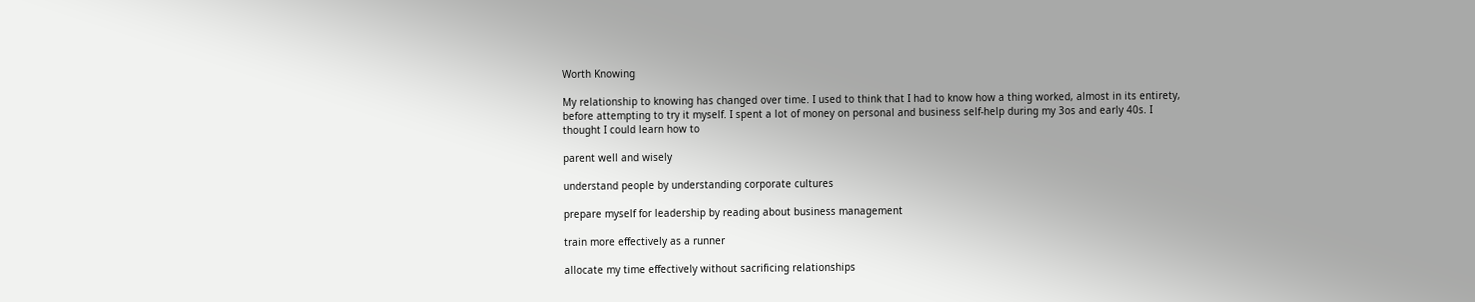Worth Knowing

My relationship to knowing has changed over time. I used to think that I had to know how a thing worked, almost in its entirety, before attempting to try it myself. I spent a lot of money on personal and business self-help during my 3os and early 40s. I thought I could learn how to

parent well and wisely

understand people by understanding corporate cultures

prepare myself for leadership by reading about business management

train more effectively as a runner

allocate my time effectively without sacrificing relationships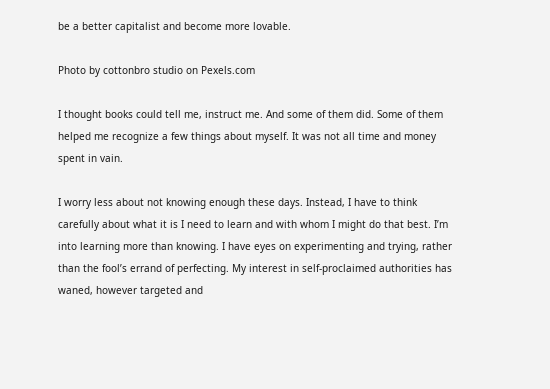be a better capitalist and become more lovable.

Photo by cottonbro studio on Pexels.com

I thought books could tell me, instruct me. And some of them did. Some of them helped me recognize a few things about myself. It was not all time and money spent in vain.

I worry less about not knowing enough these days. Instead, I have to think carefully about what it is I need to learn and with whom I might do that best. I’m into learning more than knowing. I have eyes on experimenting and trying, rather than the fool’s errand of perfecting. My interest in self-proclaimed authorities has waned, however targeted and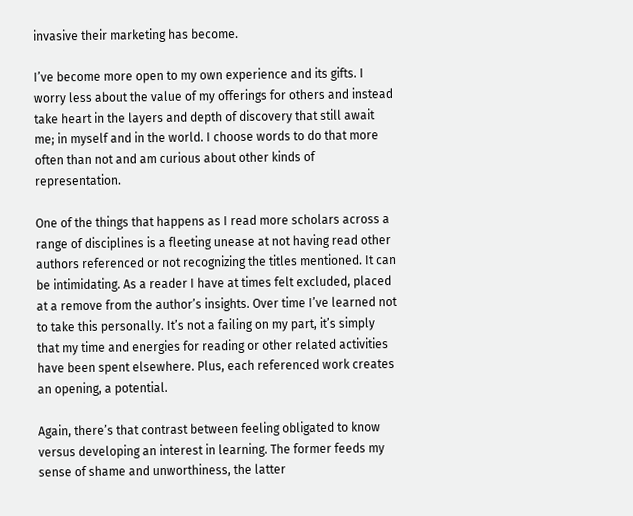invasive their marketing has become.

I’ve become more open to my own experience and its gifts. I worry less about the value of my offerings for others and instead take heart in the layers and depth of discovery that still await me; in myself and in the world. I choose words to do that more often than not and am curious about other kinds of representation.

One of the things that happens as I read more scholars across a range of disciplines is a fleeting unease at not having read other authors referenced or not recognizing the titles mentioned. It can be intimidating. As a reader I have at times felt excluded, placed at a remove from the author’s insights. Over time I’ve learned not to take this personally. It’s not a failing on my part, it’s simply that my time and energies for reading or other related activities have been spent elsewhere. Plus, each referenced work creates an opening, a potential.

Again, there’s that contrast between feeling obligated to know versus developing an interest in learning. The former feeds my sense of shame and unworthiness, the latter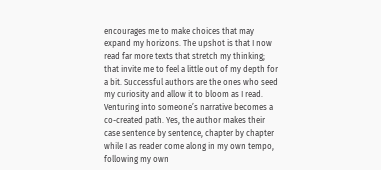encourages me to make choices that may expand my horizons. The upshot is that I now read far more texts that stretch my thinking; that invite me to feel a little out of my depth for a bit. Successful authors are the ones who seed my curiosity and allow it to bloom as I read. Venturing into someone’s narrative becomes a co-created path. Yes, the author makes their case sentence by sentence, chapter by chapter while I as reader come along in my own tempo, following my own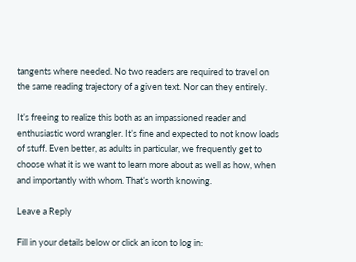tangents where needed. No two readers are required to travel on the same reading trajectory of a given text. Nor can they entirely.

It’s freeing to realize this both as an impassioned reader and enthusiastic word wrangler. It’s fine and expected to not know loads of stuff. Even better, as adults in particular, we frequently get to choose what it is we want to learn more about as well as how, when and importantly with whom. That’s worth knowing.

Leave a Reply

Fill in your details below or click an icon to log in: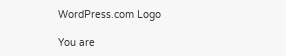WordPress.com Logo

You are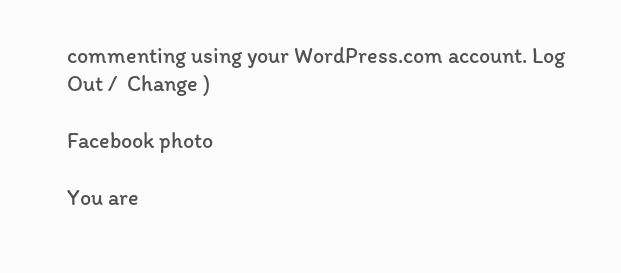commenting using your WordPress.com account. Log Out /  Change )

Facebook photo

You are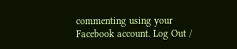commenting using your Facebook account. Log Out /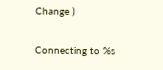Change )

Connecting to %s